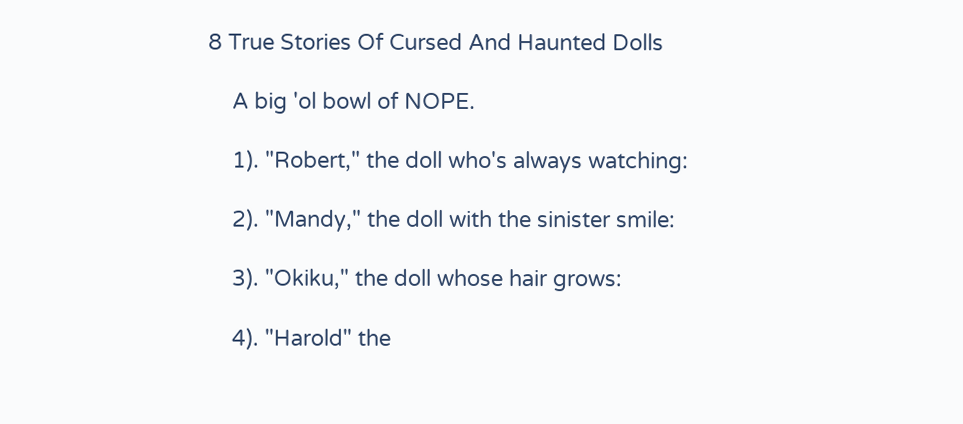8 True Stories Of Cursed And Haunted Dolls

    A big 'ol bowl of NOPE.

    1). "Robert," the doll who's always watching:

    2). "Mandy," the doll with the sinister smile:

    3). "Okiku," the doll whose hair grows:

    4). "Harold" the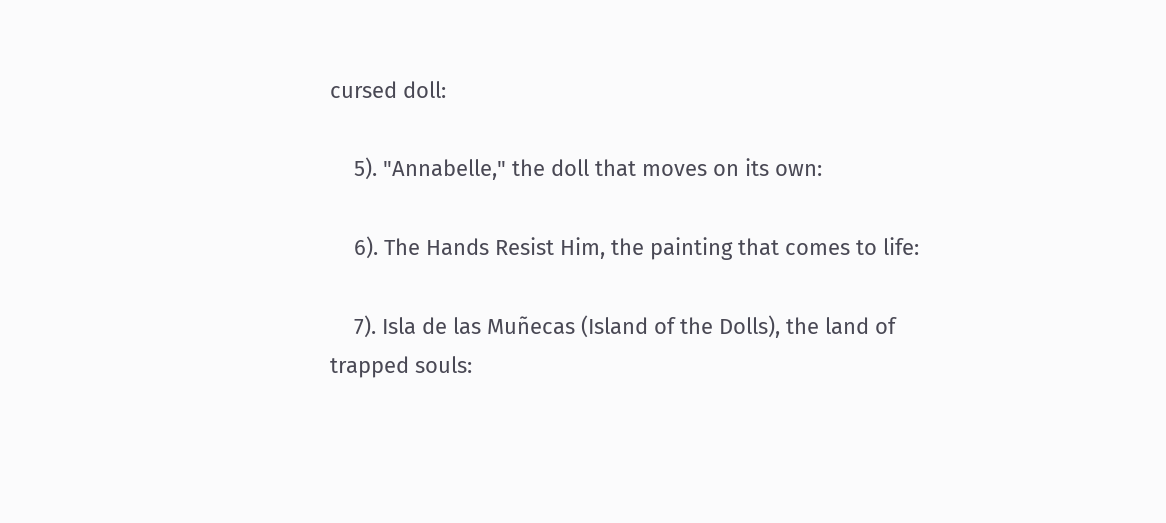cursed doll:

    5). "Annabelle," the doll that moves on its own:

    6). The Hands Resist Him, the painting that comes to life:

    7). Isla de las Muñecas (Island of the Dolls), the land of trapped souls: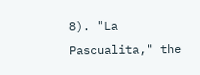8). "La Pascualita," the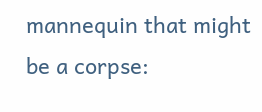mannequin that might be a corpse: